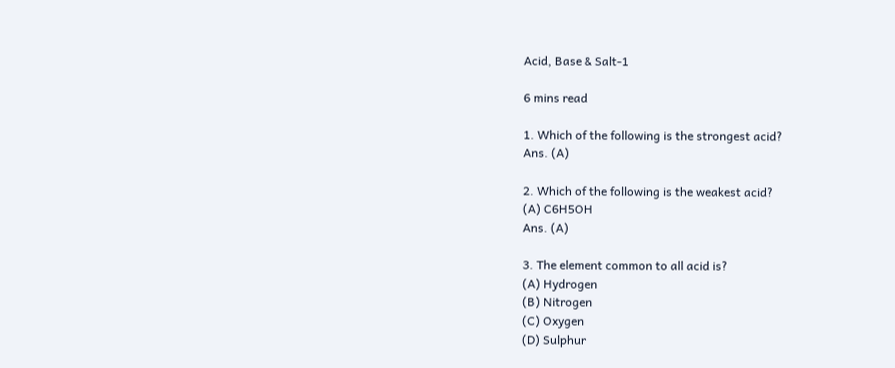Acid, Base & Salt-1

6 mins read

1. Which of the following is the strongest acid?
Ans. (A)

2. Which of the following is the weakest acid?
(A) C6H5OH
Ans. (A)

3. The element common to all acid is?
(A) Hydrogen
(B) Nitrogen
(C) Oxygen
(D) Sulphur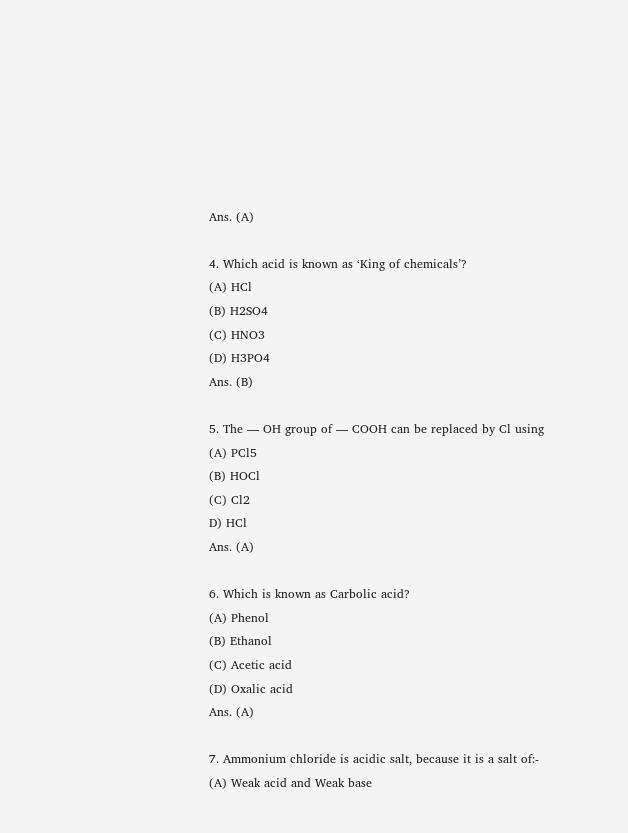Ans. (A)

4. Which acid is known as ‘King of chemicals’?
(A) HCl
(B) H2SO4
(C) HNO3
(D) H3PO4
Ans. (B)

5. The — OH group of — COOH can be replaced by Cl using
(A) PCl5
(B) HOCl
(C) Cl2
D) HCl
Ans. (A)

6. Which is known as Carbolic acid?
(A) Phenol
(B) Ethanol
(C) Acetic acid
(D) Oxalic acid
Ans. (A)

7. Ammonium chloride is acidic salt, because it is a salt of:-
(A) Weak acid and Weak base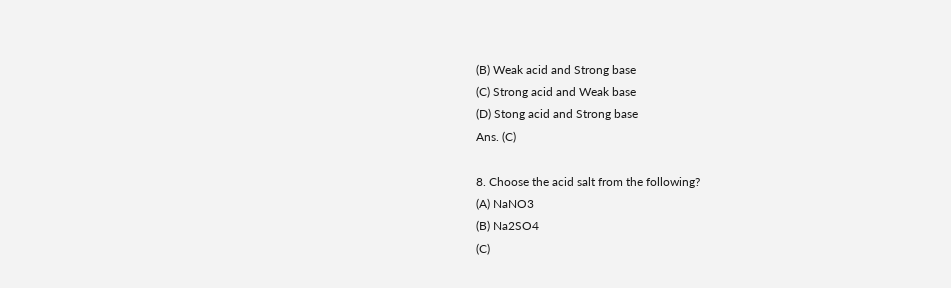(B) Weak acid and Strong base
(C) Strong acid and Weak base
(D) Stong acid and Strong base
Ans. (C)

8. Choose the acid salt from the following?
(A) NaNO3
(B) Na2SO4
(C)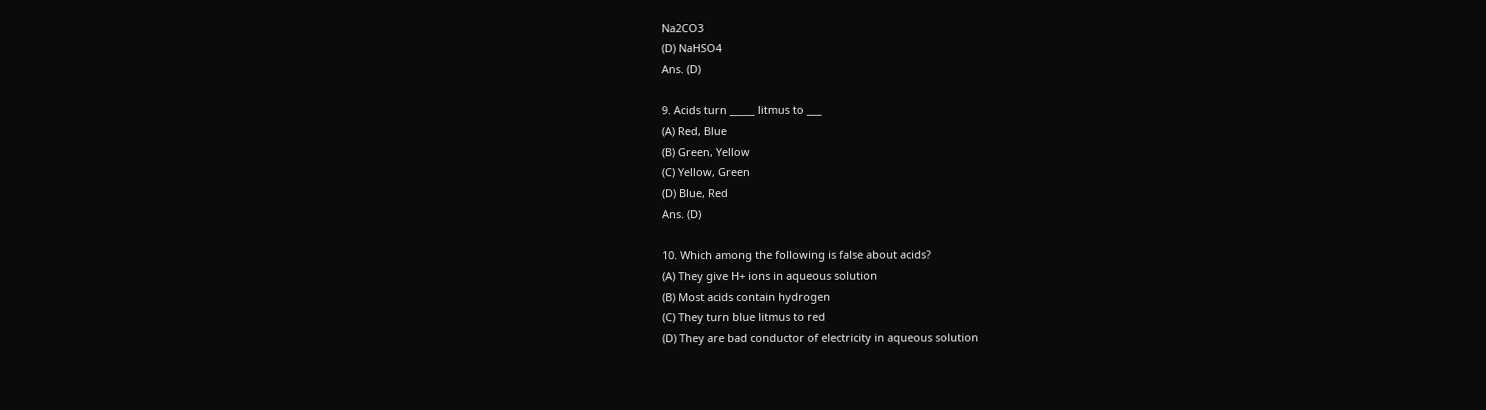Na2CO3
(D) NaHSO4
Ans. (D)

9. Acids turn _____ litmus to ___
(A) Red, Blue
(B) Green, Yellow
(C) Yellow, Green
(D) Blue, Red
Ans. (D)

10. Which among the following is false about acids?
(A) They give H+ ions in aqueous solution
(B) Most acids contain hydrogen
(C) They turn blue litmus to red
(D) They are bad conductor of electricity in aqueous solution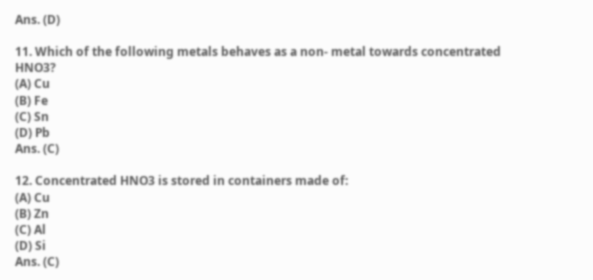Ans. (D)

11. Which of the following metals behaves as a non- metal towards concentrated HNO3?
(A) Cu
(B) Fe
(C) Sn
(D) Pb
Ans. (C)

12. Concentrated HNO3 is stored in containers made of:
(A) Cu
(B) Zn
(C) Al
(D) Si
Ans. (C)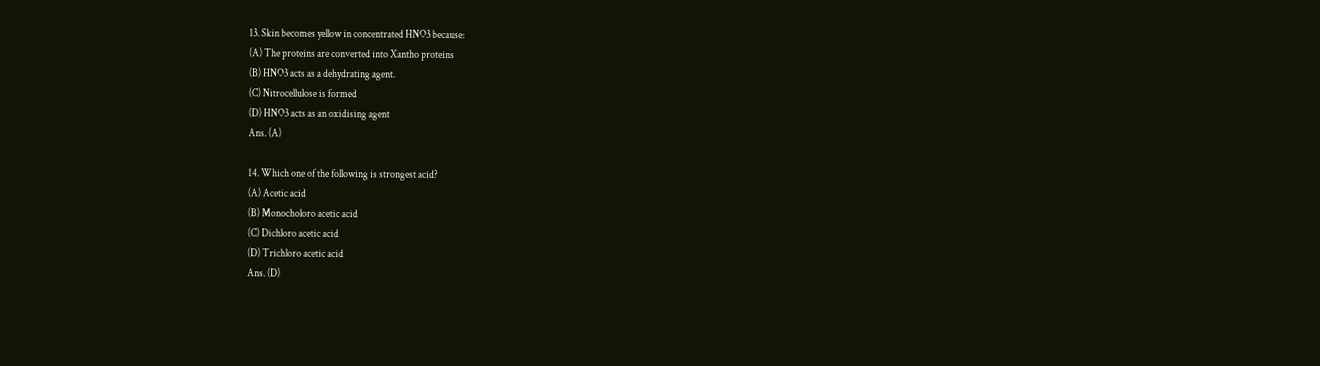13. Skin becomes yellow in concentrated HNO3 because:
(A) The proteins are converted into Xantho proteins
(B) HNO3 acts as a dehydrating agent.
(C) Nitrocellulose is formed
(D) HNO3 acts as an oxidising agent
Ans. (A)

14. Which one of the following is strongest acid?
(A) Acetic acid
(B) Monocholoro acetic acid
(C) Dichloro acetic acid
(D) Trichloro acetic acid
Ans. (D)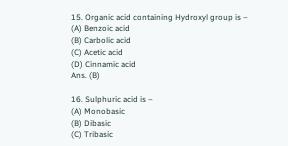15. Organic acid containing Hydroxyl group is –
(A) Benzoic acid
(B) Carbolic acid
(C) Acetic acid
(D) Cinnamic acid
Ans. (B)

16. Sulphuric acid is –
(A) Monobasic
(B) Dibasic
(C) Tribasic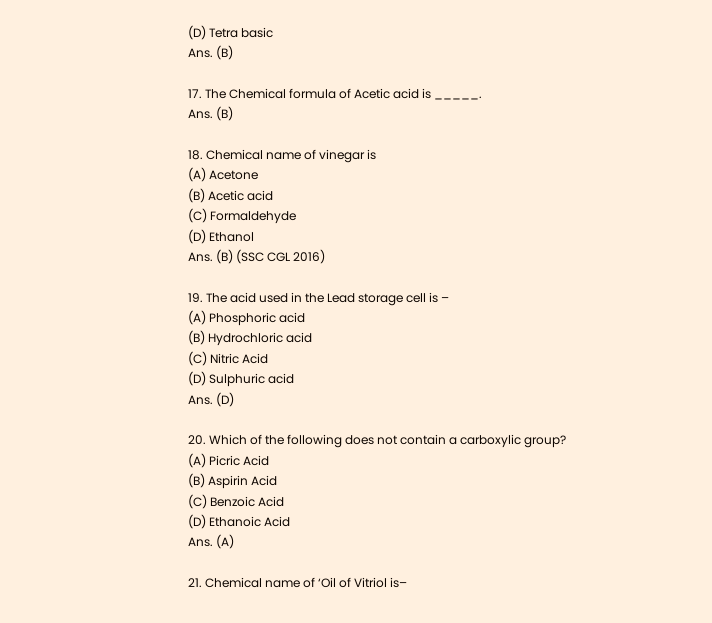(D) Tetra basic
Ans. (B)

17. The Chemical formula of Acetic acid is _____.
Ans. (B)

18. Chemical name of vinegar is
(A) Acetone
(B) Acetic acid
(C) Formaldehyde
(D) Ethanol
Ans. (B) (SSC CGL 2016)

19. The acid used in the Lead storage cell is –
(A) Phosphoric acid
(B) Hydrochloric acid
(C) Nitric Acid
(D) Sulphuric acid
Ans. (D)

20. Which of the following does not contain a carboxylic group?
(A) Picric Acid
(B) Aspirin Acid
(C) Benzoic Acid
(D) Ethanoic Acid
Ans. (A)

21. Chemical name of ‘Oil of Vitriol is–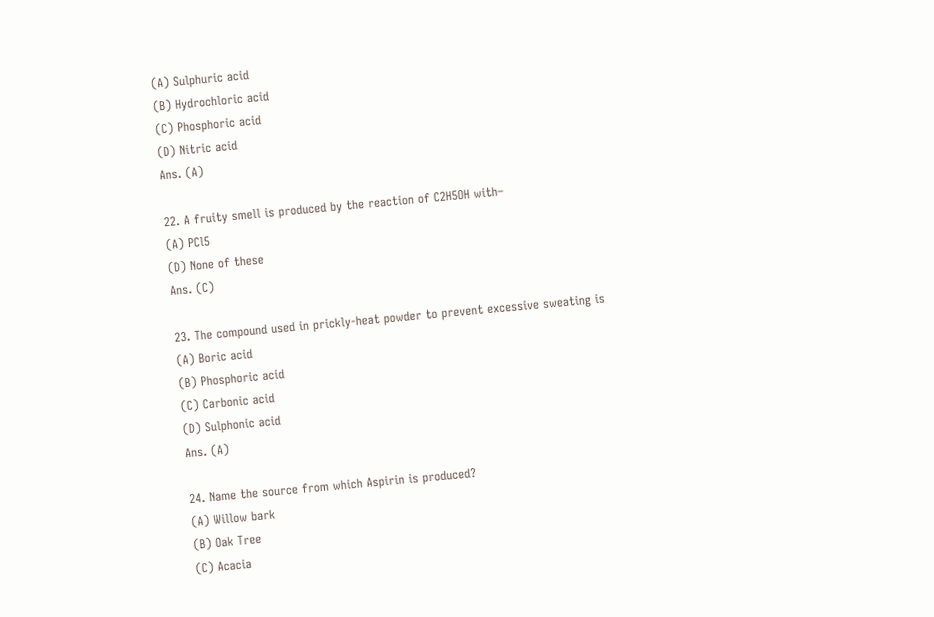(A) Sulphuric acid
(B) Hydrochloric acid
(C) Phosphoric acid
(D) Nitric acid
Ans. (A)

22. A fruity smell is produced by the reaction of C2H5OH with–
(A) PCl5
(D) None of these
Ans. (C)

23. The compound used in prickly-heat powder to prevent excessive sweating is
(A) Boric acid
(B) Phosphoric acid
(C) Carbonic acid
(D) Sulphonic acid
Ans. (A)

24. Name the source from which Aspirin is produced?
(A) Willow bark
(B) Oak Tree
(C) Acacia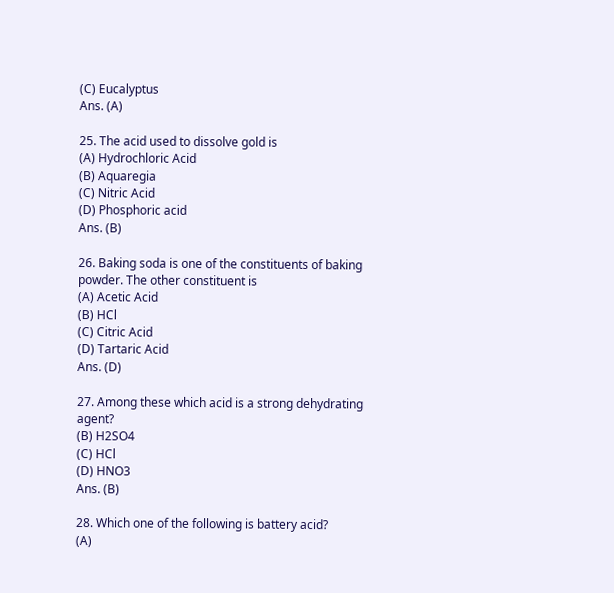(C) Eucalyptus
Ans. (A)

25. The acid used to dissolve gold is
(A) Hydrochloric Acid
(B) Aquaregia
(C) Nitric Acid
(D) Phosphoric acid
Ans. (B)

26. Baking soda is one of the constituents of baking powder. The other constituent is
(A) Acetic Acid
(B) HCl
(C) Citric Acid
(D) Tartaric Acid
Ans. (D)

27. Among these which acid is a strong dehydrating agent?
(B) H2SO4
(C) HCl
(D) HNO3
Ans. (B)

28. Which one of the following is battery acid?
(A)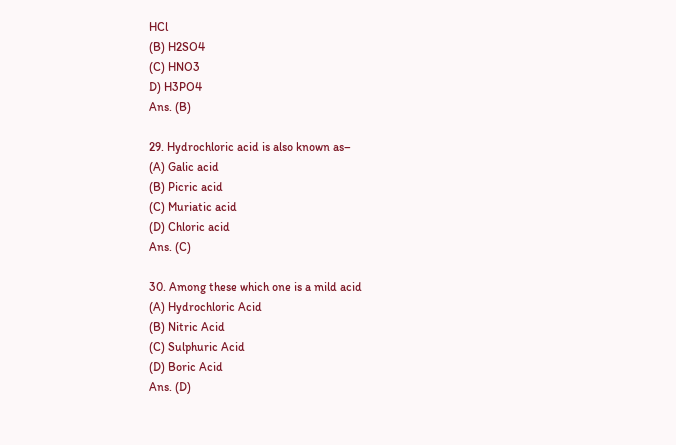HCl
(B) H2SO4
(C) HNO3
D) H3PO4
Ans. (B)

29. Hydrochloric acid is also known as–
(A) Galic acid
(B) Picric acid
(C) Muriatic acid
(D) Chloric acid
Ans. (C)

30. Among these which one is a mild acid
(A) Hydrochloric Acid
(B) Nitric Acid
(C) Sulphuric Acid
(D) Boric Acid
Ans. (D)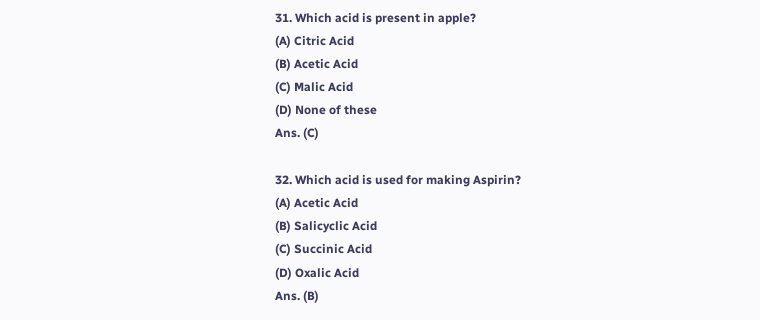31. Which acid is present in apple?
(A) Citric Acid
(B) Acetic Acid
(C) Malic Acid
(D) None of these
Ans. (C)

32. Which acid is used for making Aspirin?
(A) Acetic Acid
(B) Salicyclic Acid
(C) Succinic Acid
(D) Oxalic Acid
Ans. (B)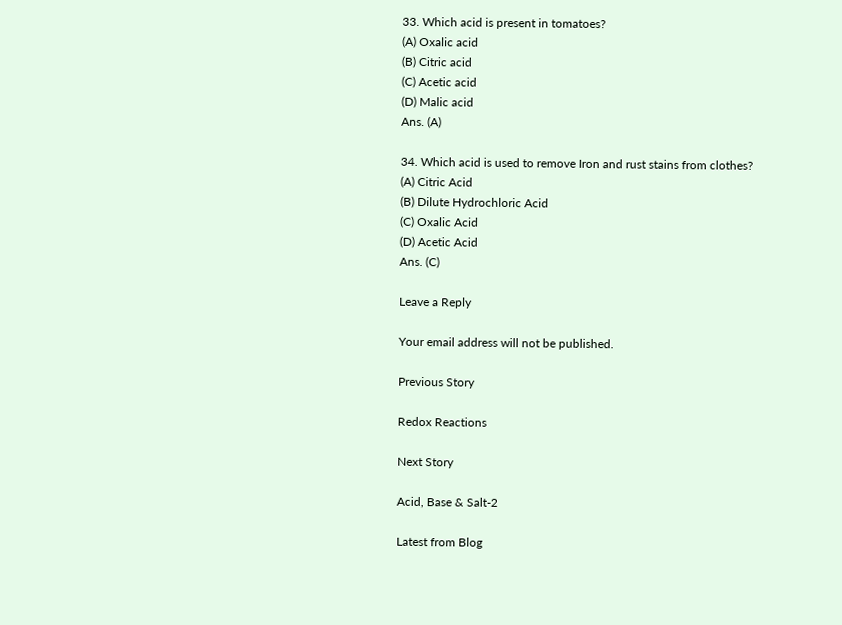33. Which acid is present in tomatoes?
(A) Oxalic acid
(B) Citric acid
(C) Acetic acid
(D) Malic acid
Ans. (A)

34. Which acid is used to remove Iron and rust stains from clothes?
(A) Citric Acid
(B) Dilute Hydrochloric Acid
(C) Oxalic Acid
(D) Acetic Acid
Ans. (C)

Leave a Reply

Your email address will not be published.

Previous Story

Redox Reactions

Next Story

Acid, Base & Salt-2

Latest from Blog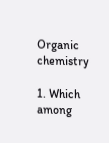Organic chemistry

1. Which among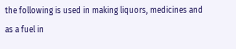the following is used in making liquors, medicines and as a fuel in